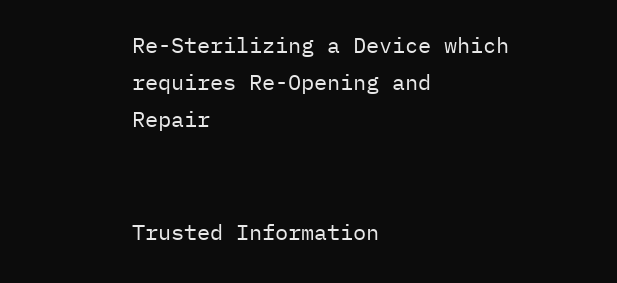Re-Sterilizing a Device which requires Re-Opening and Repair


Trusted Information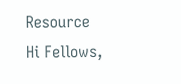Resource
Hi Fellows,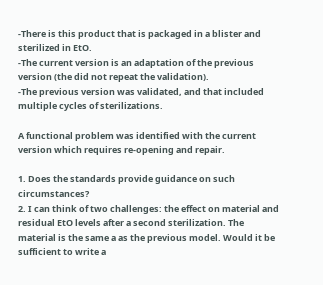-There is this product that is packaged in a blister and sterilized in EtO.
-The current version is an adaptation of the previous version (the did not repeat the validation).
-The previous version was validated, and that included multiple cycles of sterilizations.

A functional problem was identified with the current version which requires re-opening and repair.

1. Does the standards provide guidance on such circumstances?
2. I can think of two challenges: the effect on material and residual EtO levels after a second sterilization. The material is the same a as the previous model. Would it be sufficient to write a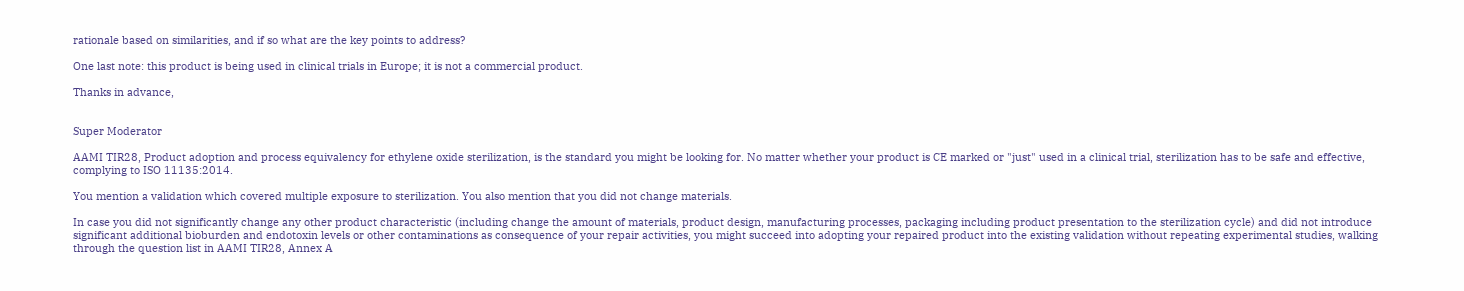rationale based on similarities, and if so what are the key points to address?

One last note: this product is being used in clinical trials in Europe; it is not a commercial product.

Thanks in advance,


Super Moderator

AAMI TIR28, Product adoption and process equivalency for ethylene oxide sterilization, is the standard you might be looking for. No matter whether your product is CE marked or "just" used in a clinical trial, sterilization has to be safe and effective, complying to ISO 11135:2014.

You mention a validation which covered multiple exposure to sterilization. You also mention that you did not change materials.

In case you did not significantly change any other product characteristic (including change the amount of materials, product design, manufacturing processes, packaging including product presentation to the sterilization cycle) and did not introduce significant additional bioburden and endotoxin levels or other contaminations as consequence of your repair activities, you might succeed into adopting your repaired product into the existing validation without repeating experimental studies, walking through the question list in AAMI TIR28, Annex A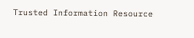Trusted Information Resource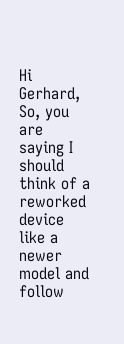Hi Gerhard,
So, you are saying I should think of a reworked device like a newer model and follow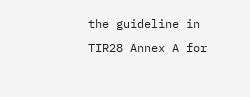the guideline in TIR28 Annex A for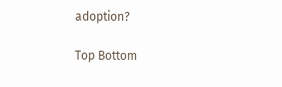adoption?

Top Bottom